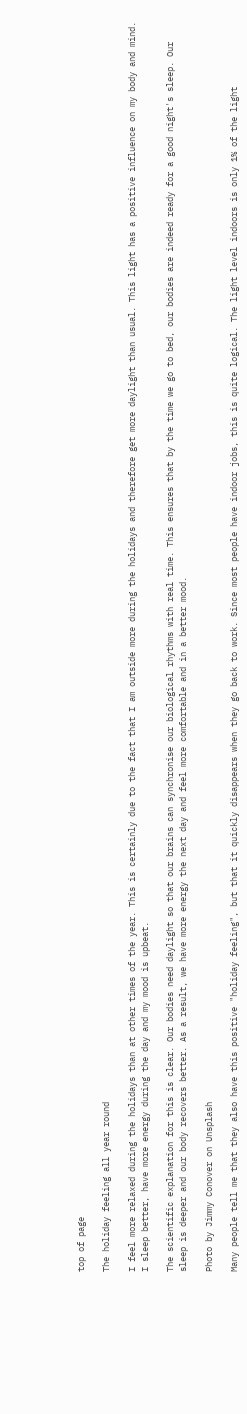top of page

The holiday feeling all year round

I feel more relaxed during the holidays than at other times of the year. This is certainly due to the fact that I am outside more during the holidays and therefore get more daylight than usual. This light has a positive influence on my body and mind. I sleep better, have more energy during the day and my mood is upbeat.

The scientific explanation for this is clear. Our bodies need daylight so that our brains can synchronise our biological rhythms with real time. This ensures that by the time we go to bed, our bodies are indeed ready for a good night's sleep. Our sleep is deeper and our body recovers better. As a result, we have more energy the next day and feel more comfortable and in a better mood.

Photo by Jimmy Conover on Unsplash

Many people tell me that they also have this positive "holiday feeling", but that it quickly disappears when they go back to work. Since most people have indoor jobs, this is quite logical. The light level indoors is only 1% of the light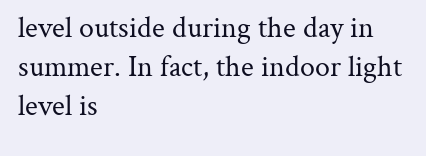level outside during the day in summer. In fact, the indoor light level is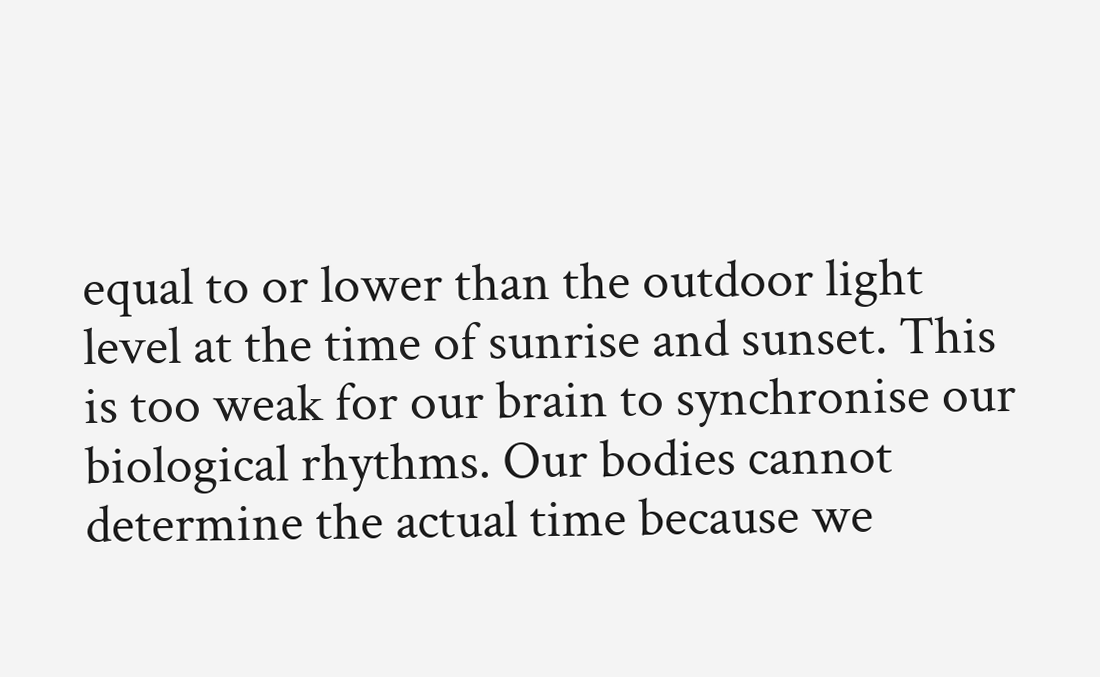equal to or lower than the outdoor light level at the time of sunrise and sunset. This is too weak for our brain to synchronise our biological rhythms. Our bodies cannot determine the actual time because we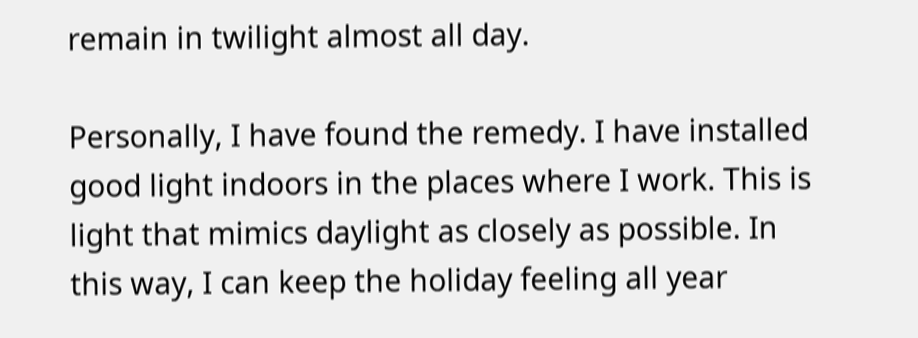remain in twilight almost all day.

Personally, I have found the remedy. I have installed good light indoors in the places where I work. This is light that mimics daylight as closely as possible. In this way, I can keep the holiday feeling all year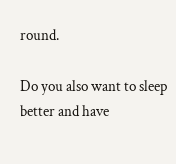round.

Do you also want to sleep better and have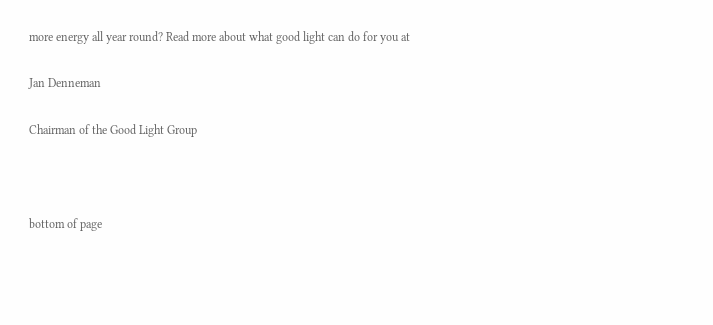more energy all year round? Read more about what good light can do for you at

Jan Denneman

Chairman of the Good Light Group



bottom of page